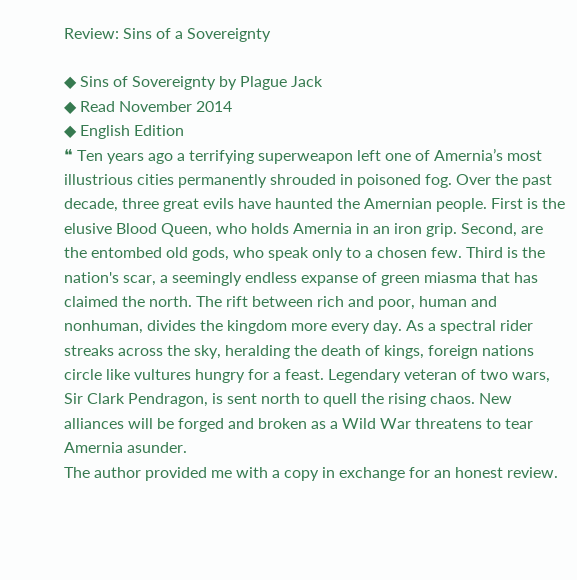Review: Sins of a Sovereignty

◆ Sins of Sovereignty by Plague Jack
◆ Read November 2014
◆ English Edition
❝ Ten years ago a terrifying superweapon left one of Amernia’s most illustrious cities permanently shrouded in poisoned fog. Over the past decade, three great evils have haunted the Amernian people. First is the elusive Blood Queen, who holds Amernia in an iron grip. Second, are the entombed old gods, who speak only to a chosen few. Third is the nation's scar, a seemingly endless expanse of green miasma that has claimed the north. The rift between rich and poor, human and nonhuman, divides the kingdom more every day. As a spectral rider streaks across the sky, heralding the death of kings, foreign nations circle like vultures hungry for a feast. Legendary veteran of two wars, Sir Clark Pendragon, is sent north to quell the rising chaos. New alliances will be forged and broken as a Wild War threatens to tear Amernia asunder.
The author provided me with a copy in exchange for an honest review.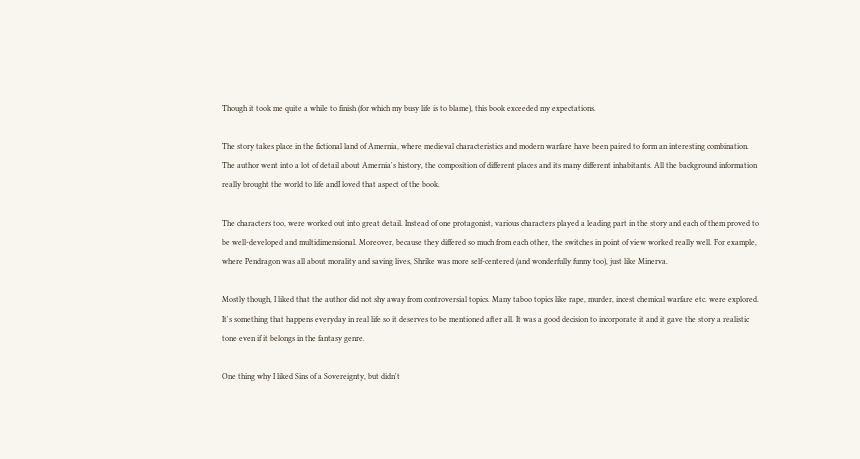Though it took me quite a while to finish (for which my busy life is to blame), this book exceeded my expectations.

The story takes place in the fictional land of Amernia, where medieval characteristics and modern warfare have been paired to form an interesting combination. The author went into a lot of detail about Amernia's history, the composition of different places and its many different inhabitants. All the background information really brought the world to life andI loved that aspect of the book.

The characters too, were worked out into great detail. Instead of one protagonist, various characters played a leading part in the story and each of them proved to be well-developed and multidimensional. Moreover, because they differed so much from each other, the switches in point of view worked really well. For example, where Pendragon was all about morality and saving lives, Shrike was more self-centered (and wonderfully funny too), just like Minerva.

Mostly though, I liked that the author did not shy away from controversial topics. Many taboo topics like rape, murder, incest chemical warfare etc. were explored. It's something that happens everyday in real life so it deserves to be mentioned after all. It was a good decision to incorporate it and it gave the story a realistic tone even if it belongs in the fantasy genre.

One thing why I liked Sins of a Sovereignty, but didn't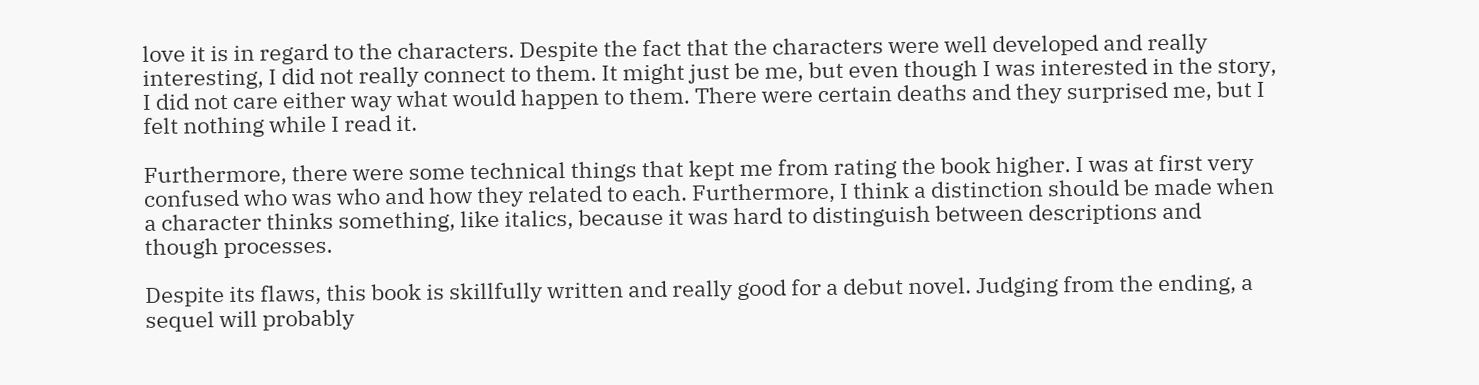love it is in regard to the characters. Despite the fact that the characters were well developed and really interesting, I did not really connect to them. It might just be me, but even though I was interested in the story, I did not care either way what would happen to them. There were certain deaths and they surprised me, but I felt nothing while I read it.

Furthermore, there were some technical things that kept me from rating the book higher. I was at first very confused who was who and how they related to each. Furthermore, I think a distinction should be made when a character thinks something, like italics, because it was hard to distinguish between descriptions and though processes.

Despite its flaws, this book is skillfully written and really good for a debut novel. Judging from the ending, a sequel will probably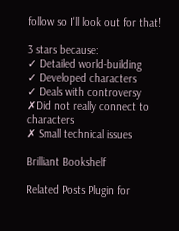follow so I'll look out for that!

3 stars because:
✓ Detailed world-building
✓ Developed characters
✓ Deals with controversy
✗Did not really connect to characters
✗ Small technical issues

Brilliant Bookshelf

Related Posts Plugin for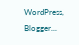WordPress, Blogger...